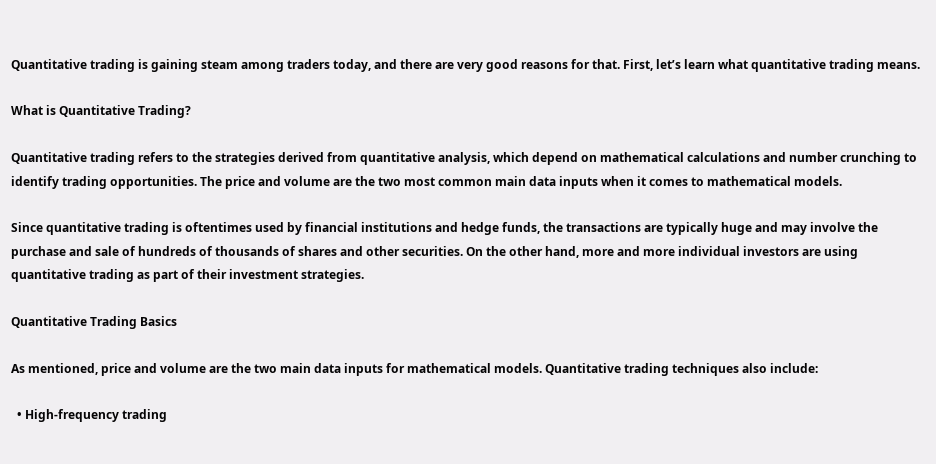Quantitative trading is gaining steam among traders today, and there are very good reasons for that. First, let’s learn what quantitative trading means.

What is Quantitative Trading?

Quantitative trading refers to the strategies derived from quantitative analysis, which depend on mathematical calculations and number crunching to identify trading opportunities. The price and volume are the two most common main data inputs when it comes to mathematical models.

Since quantitative trading is oftentimes used by financial institutions and hedge funds, the transactions are typically huge and may involve the purchase and sale of hundreds of thousands of shares and other securities. On the other hand, more and more individual investors are using quantitative trading as part of their investment strategies.

Quantitative Trading Basics

As mentioned, price and volume are the two main data inputs for mathematical models. Quantitative trading techniques also include:

  • High-frequency trading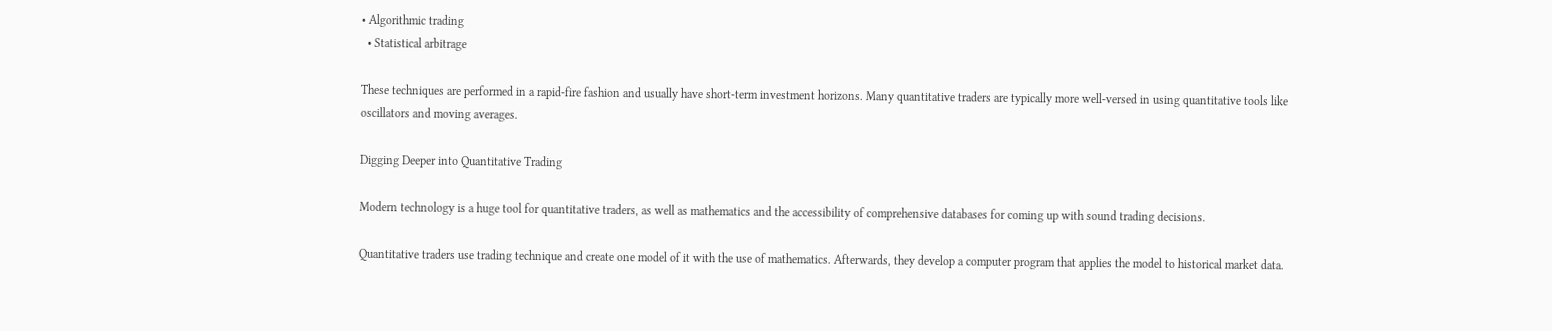• Algorithmic trading
  • Statistical arbitrage

These techniques are performed in a rapid-fire fashion and usually have short-term investment horizons. Many quantitative traders are typically more well-versed in using quantitative tools like oscillators and moving averages.

Digging Deeper into Quantitative Trading

Modern technology is a huge tool for quantitative traders, as well as mathematics and the accessibility of comprehensive databases for coming up with sound trading decisions.

Quantitative traders use trading technique and create one model of it with the use of mathematics. Afterwards, they develop a computer program that applies the model to historical market data.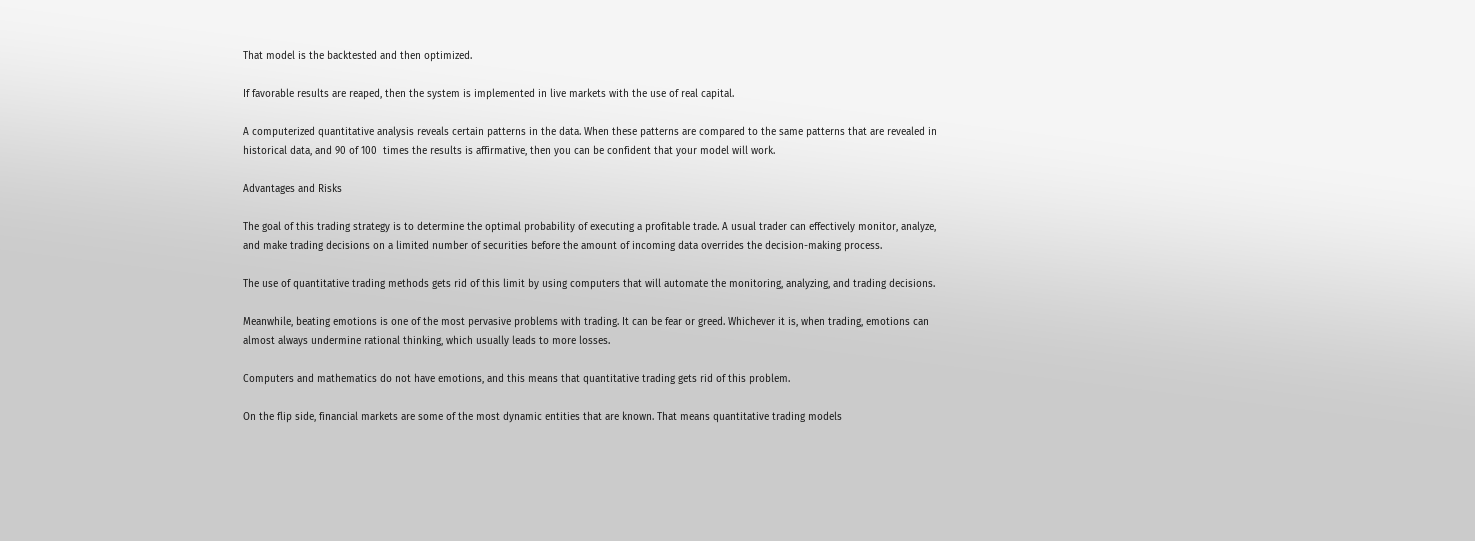That model is the backtested and then optimized.

If favorable results are reaped, then the system is implemented in live markets with the use of real capital.

A computerized quantitative analysis reveals certain patterns in the data. When these patterns are compared to the same patterns that are revealed in historical data, and 90 of 100  times the results is affirmative, then you can be confident that your model will work.

Advantages and Risks

The goal of this trading strategy is to determine the optimal probability of executing a profitable trade. A usual trader can effectively monitor, analyze, and make trading decisions on a limited number of securities before the amount of incoming data overrides the decision-making process.

The use of quantitative trading methods gets rid of this limit by using computers that will automate the monitoring, analyzing, and trading decisions.

Meanwhile, beating emotions is one of the most pervasive problems with trading. It can be fear or greed. Whichever it is, when trading, emotions can almost always undermine rational thinking, which usually leads to more losses.

Computers and mathematics do not have emotions, and this means that quantitative trading gets rid of this problem.

On the flip side, financial markets are some of the most dynamic entities that are known. That means quantitative trading models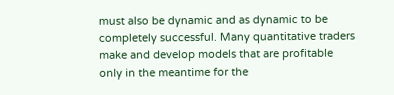must also be dynamic and as dynamic to be completely successful. Many quantitative traders make and develop models that are profitable only in the meantime for the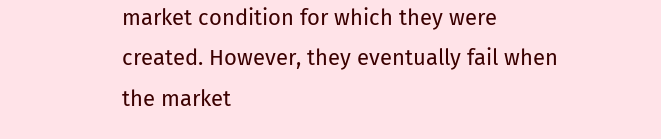market condition for which they were created. However, they eventually fail when the market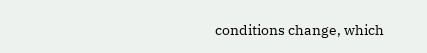conditions change, which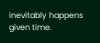inevitably happens given time.